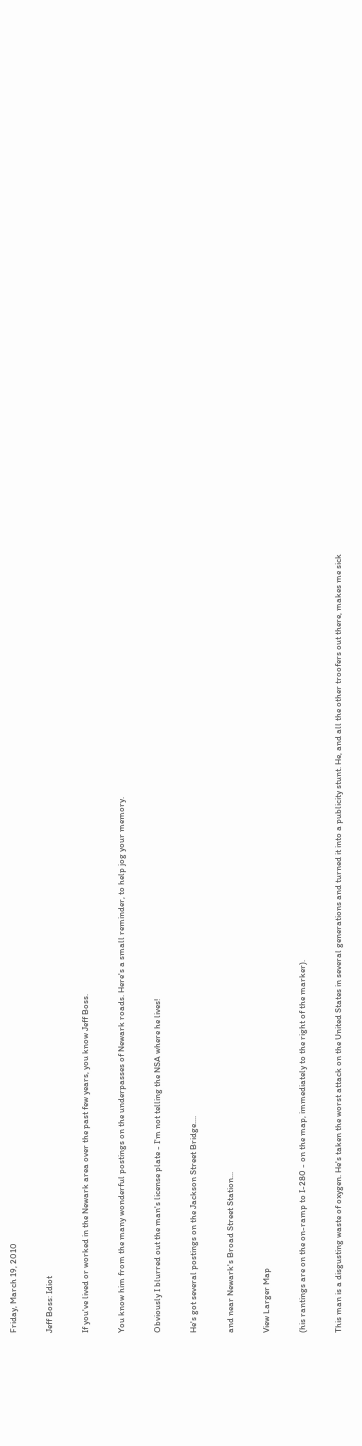Friday, March 19, 2010

Jeff Boss: Idiot

If you've lived or worked in the Newark area over the past few years, you know Jeff Boss.

You know him from the many wonderful postings on the underpasses of Newark roads. Here's a small reminder, to help jog your memory.

Obviously I blurred out the man's license plate - I'm not telling the NSA where he lives!

He's got several postings on the Jackson Street Bridge....

and near Newark's Broad Street Station...

View Larger Map

(his rantings are on the on-ramp to I-280 - on the map, immediately to the right of the marker).

This man is a disgusting waste of oxygen. He's taken the worst attack on the United States in several generations and turned it into a publicity stunt. He, and all the other troofers out there, makes me sick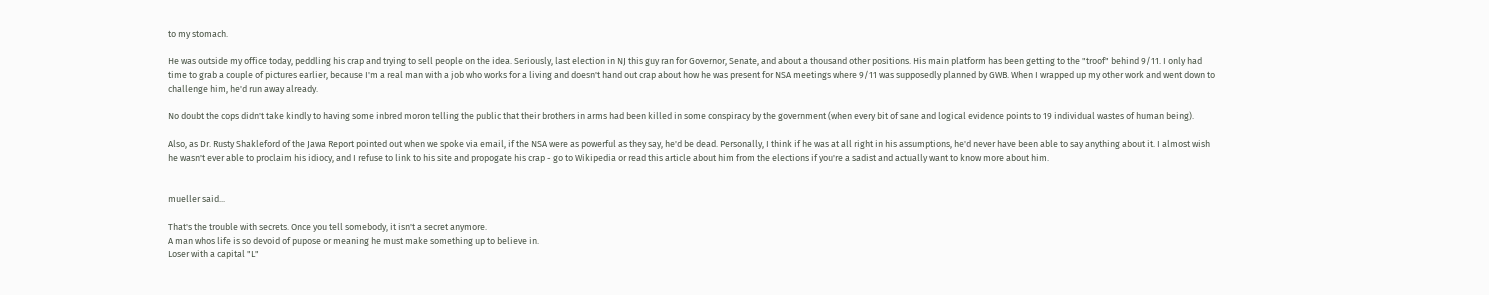to my stomach.

He was outside my office today, peddling his crap and trying to sell people on the idea. Seriously, last election in NJ this guy ran for Governor, Senate, and about a thousand other positions. His main platform has been getting to the "troof" behind 9/11. I only had time to grab a couple of pictures earlier, because I'm a real man with a job who works for a living and doesn't hand out crap about how he was present for NSA meetings where 9/11 was supposedly planned by GWB. When I wrapped up my other work and went down to challenge him, he'd run away already.

No doubt the cops didn't take kindly to having some inbred moron telling the public that their brothers in arms had been killed in some conspiracy by the government (when every bit of sane and logical evidence points to 19 individual wastes of human being).

Also, as Dr. Rusty Shakleford of the Jawa Report pointed out when we spoke via email, if the NSA were as powerful as they say, he'd be dead. Personally, I think if he was at all right in his assumptions, he'd never have been able to say anything about it. I almost wish he wasn't ever able to proclaim his idiocy, and I refuse to link to his site and propogate his crap - go to Wikipedia or read this article about him from the elections if you're a sadist and actually want to know more about him.


mueller said...

That's the trouble with secrets. Once you tell somebody, it isn't a secret anymore.
A man whos life is so devoid of pupose or meaning he must make something up to believe in.
Loser with a capital "L"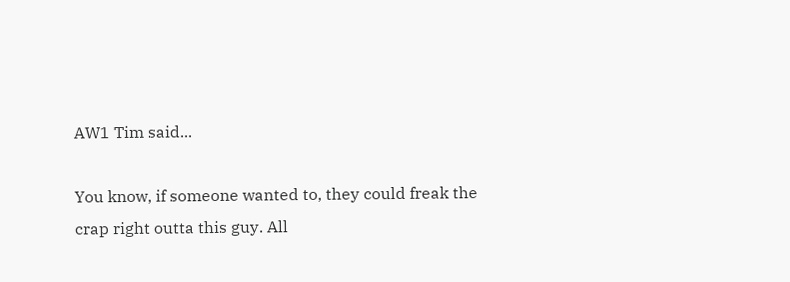AW1 Tim said...

You know, if someone wanted to, they could freak the crap right outta this guy. All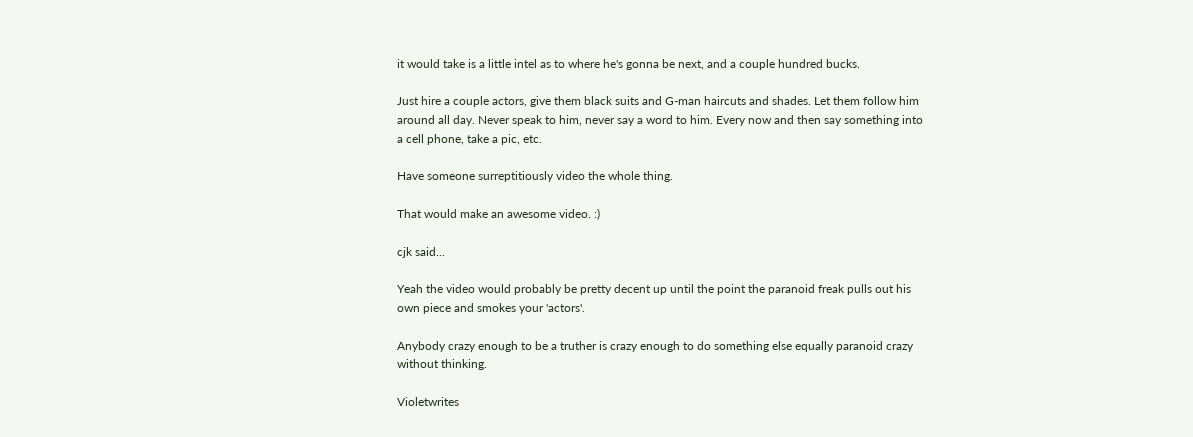it would take is a little intel as to where he's gonna be next, and a couple hundred bucks.

Just hire a couple actors, give them black suits and G-man haircuts and shades. Let them follow him around all day. Never speak to him, never say a word to him. Every now and then say something into a cell phone, take a pic, etc.

Have someone surreptitiously video the whole thing.

That would make an awesome video. :)

cjk said...

Yeah the video would probably be pretty decent up until the point the paranoid freak pulls out his own piece and smokes your 'actors'.

Anybody crazy enough to be a truther is crazy enough to do something else equally paranoid crazy without thinking.

Violetwrites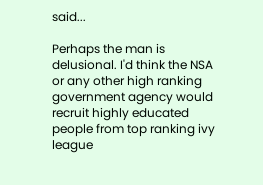said...

Perhaps the man is delusional. I'd think the NSA or any other high ranking government agency would recruit highly educated people from top ranking ivy league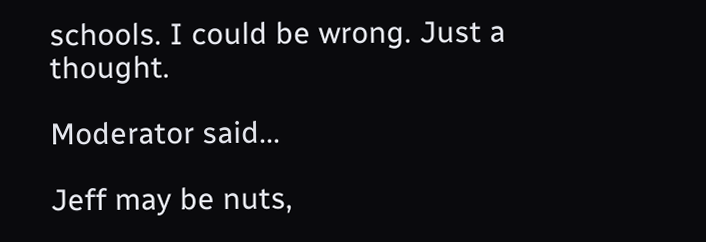schools. I could be wrong. Just a thought.

Moderator said...

Jeff may be nuts,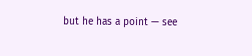but he has a point — see